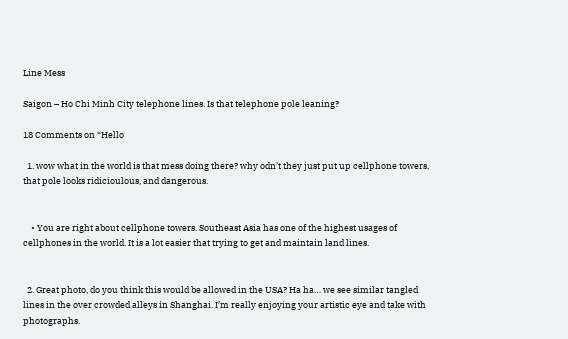Line Mess

Saigon – Ho Chi Minh City telephone lines. Is that telephone pole leaning?

18 Comments on “Hello

  1. wow what in the world is that mess doing there? why odn’t they just put up cellphone towers, that pole looks ridicioulous, and dangerous.


    • You are right about cellphone towers. Southeast Asia has one of the highest usages of cellphones in the world. It is a lot easier that trying to get and maintain land lines.


  2. Great photo, do you think this would be allowed in the USA? Ha ha… we see similar tangled lines in the over crowded alleys in Shanghai. I’m really enjoying your artistic eye and take with photographs.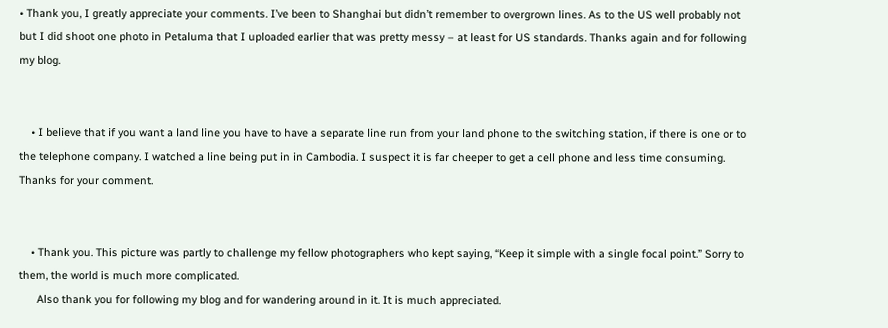• Thank you, I greatly appreciate your comments. I’ve been to Shanghai but didn’t remember to overgrown lines. As to the US well probably not but I did shoot one photo in Petaluma that I uploaded earlier that was pretty messy – at least for US standards. Thanks again and for following my blog.


    • I believe that if you want a land line you have to have a separate line run from your land phone to the switching station, if there is one or to the telephone company. I watched a line being put in in Cambodia. I suspect it is far cheeper to get a cell phone and less time consuming. Thanks for your comment.


    • Thank you. This picture was partly to challenge my fellow photographers who kept saying, “Keep it simple with a single focal point.” Sorry to them, the world is much more complicated.
      Also thank you for following my blog and for wandering around in it. It is much appreciated.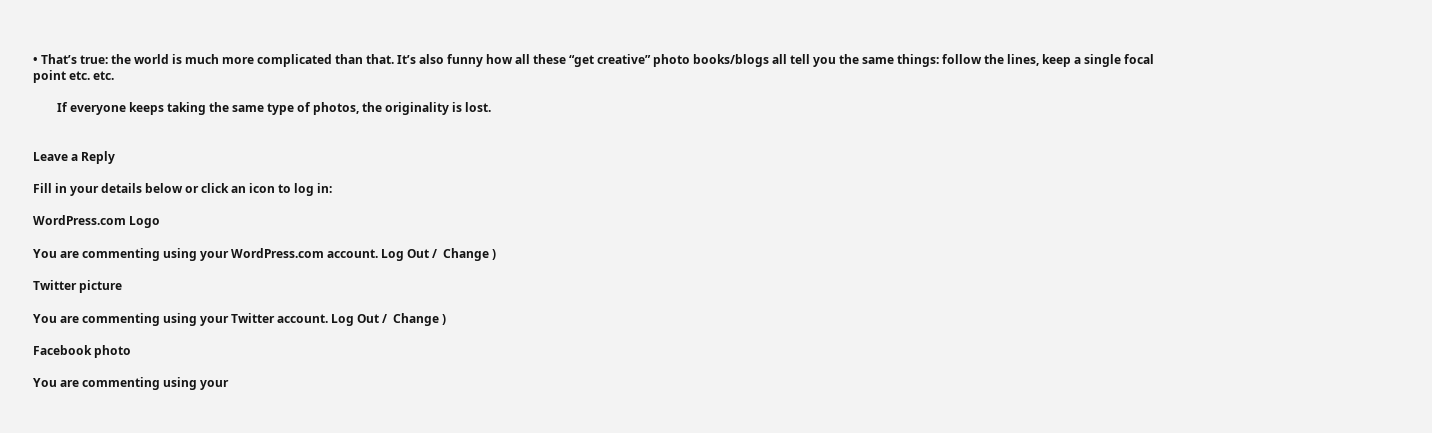• That’s true: the world is much more complicated than that. It’s also funny how all these “get creative” photo books/blogs all tell you the same things: follow the lines, keep a single focal point etc. etc.

        If everyone keeps taking the same type of photos, the originality is lost.


Leave a Reply

Fill in your details below or click an icon to log in:

WordPress.com Logo

You are commenting using your WordPress.com account. Log Out /  Change )

Twitter picture

You are commenting using your Twitter account. Log Out /  Change )

Facebook photo

You are commenting using your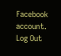Facebook account. Log Out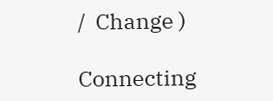/  Change )

Connecting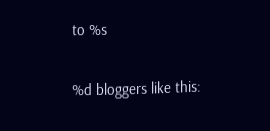to %s

%d bloggers like this: